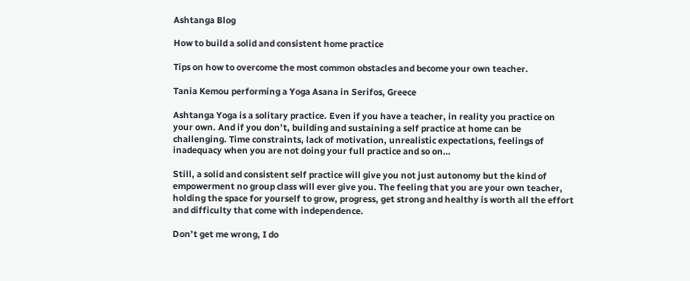Ashtanga Blog

How to build a solid and consistent home practice

Tips on how to overcome the most common obstacles and become your own teacher.

Tania Kemou performing a Yoga Asana in Serifos, Greece

Ashtanga Yoga is a solitary practice. Even if you have a teacher, in reality you practice on your own. And if you don’t, building and sustaining a self practice at home can be challenging. Time constraints, lack of motivation, unrealistic expectations, feelings of inadequacy when you are not doing your full practice and so on…

Still, a solid and consistent self practice will give you not just autonomy but the kind of empowerment no group class will ever give you. The feeling that you are your own teacher, holding the space for yourself to grow, progress, get strong and healthy is worth all the effort and difficulty that come with independence.

Don’t get me wrong, I do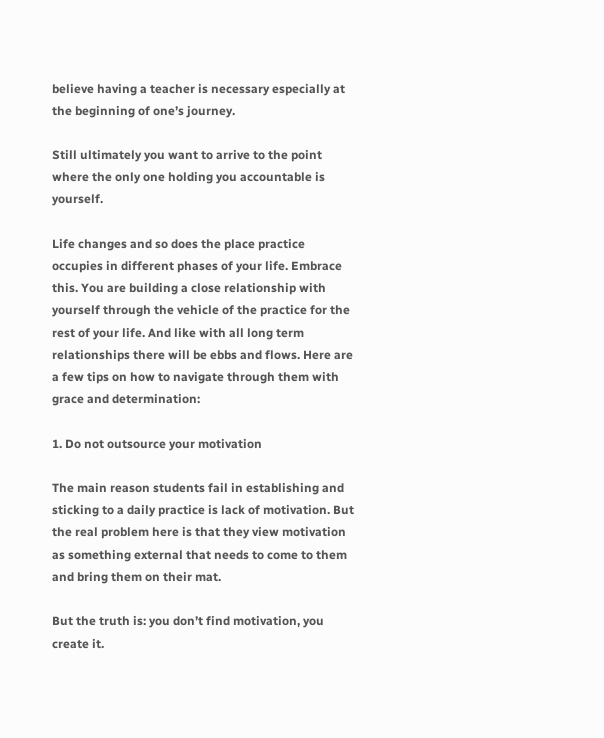believe having a teacher is necessary especially at the beginning of one’s journey.

Still ultimately you want to arrive to the point where the only one holding you accountable is yourself.

Life changes and so does the place practice occupies in different phases of your life. Embrace this. You are building a close relationship with yourself through the vehicle of the practice for the rest of your life. And like with all long term relationships there will be ebbs and flows. Here are a few tips on how to navigate through them with grace and determination:

1. Do not outsource your motivation

The main reason students fail in establishing and sticking to a daily practice is lack of motivation. But the real problem here is that they view motivation as something external that needs to come to them and bring them on their mat.

But the truth is: you don’t find motivation, you create it.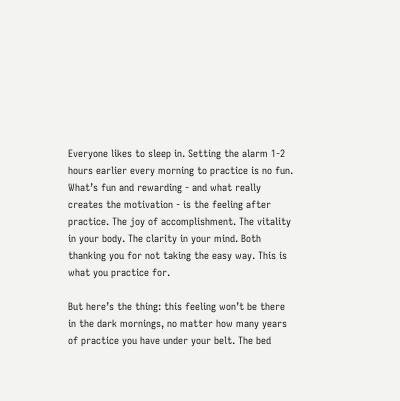Everyone likes to sleep in. Setting the alarm 1-2 hours earlier every morning to practice is no fun. What’s fun and rewarding - and what really creates the motivation - is the feeling after practice. The joy of accomplishment. The vitality in your body. The clarity in your mind. Both thanking you for not taking the easy way. This is what you practice for.

But here’s the thing: this feeling won’t be there in the dark mornings, no matter how many years of practice you have under your belt. The bed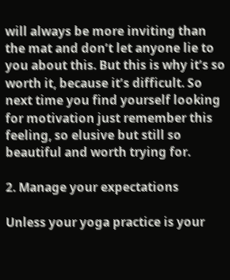will always be more inviting than the mat and don’t let anyone lie to you about this. But this is why it’s so worth it, because it’s difficult. So next time you find yourself looking for motivation just remember this feeling, so elusive but still so beautiful and worth trying for.

2. Manage your expectations

Unless your yoga practice is your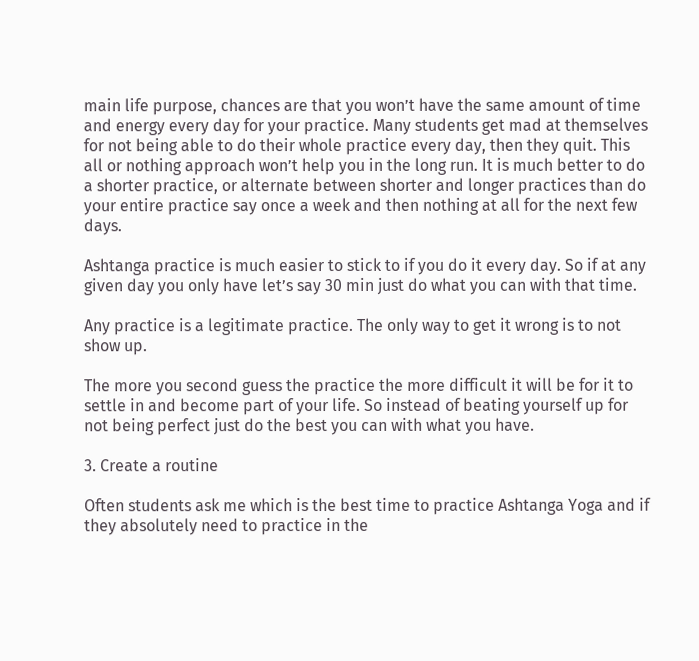main life purpose, chances are that you won’t have the same amount of time and energy every day for your practice. Many students get mad at themselves for not being able to do their whole practice every day, then they quit. This all or nothing approach won’t help you in the long run. It is much better to do a shorter practice, or alternate between shorter and longer practices than do your entire practice say once a week and then nothing at all for the next few days.

Ashtanga practice is much easier to stick to if you do it every day. So if at any given day you only have let’s say 30 min just do what you can with that time.

Any practice is a legitimate practice. The only way to get it wrong is to not show up.

The more you second guess the practice the more difficult it will be for it to settle in and become part of your life. So instead of beating yourself up for not being perfect just do the best you can with what you have.

3. Create a routine

Often students ask me which is the best time to practice Ashtanga Yoga and if they absolutely need to practice in the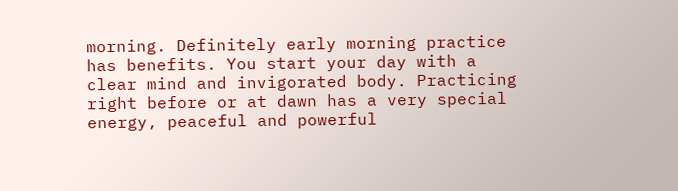morning. Definitely early morning practice has benefits. You start your day with a clear mind and invigorated body. Practicing right before or at dawn has a very special energy, peaceful and powerful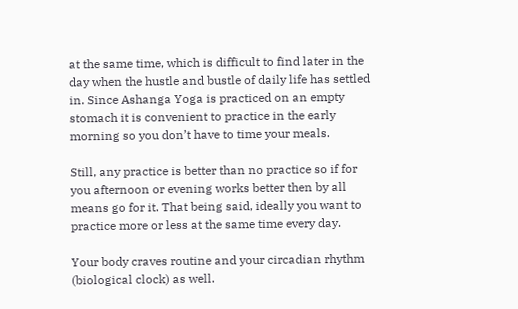at the same time, which is difficult to find later in the day when the hustle and bustle of daily life has settled in. Since Ashanga Yoga is practiced on an empty stomach it is convenient to practice in the early morning so you don’t have to time your meals.

Still, any practice is better than no practice so if for you afternoon or evening works better then by all means go for it. That being said, ideally you want to practice more or less at the same time every day.

Your body craves routine and your circadian rhythm (biological clock) as well.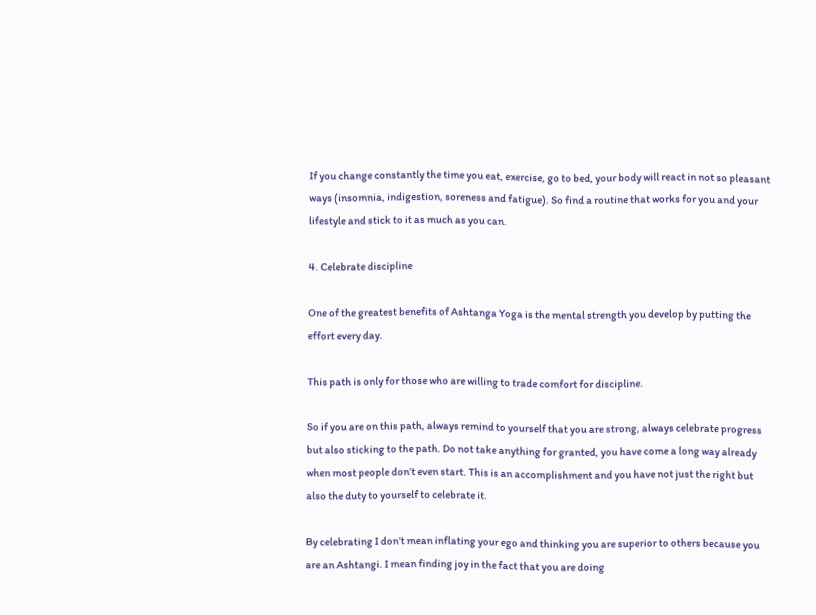If you change constantly the time you eat, exercise, go to bed, your body will react in not so pleasant ways (insomnia, indigestion, soreness and fatigue). So find a routine that works for you and your lifestyle and stick to it as much as you can.

4. Celebrate discipline

One of the greatest benefits of Ashtanga Yoga is the mental strength you develop by putting the effort every day.

This path is only for those who are willing to trade comfort for discipline.

So if you are on this path, always remind to yourself that you are strong, always celebrate progress but also sticking to the path. Do not take anything for granted, you have come a long way already when most people don’t even start. This is an accomplishment and you have not just the right but also the duty to yourself to celebrate it.

By celebrating I don’t mean inflating your ego and thinking you are superior to others because you are an Ashtangi. I mean finding joy in the fact that you are doing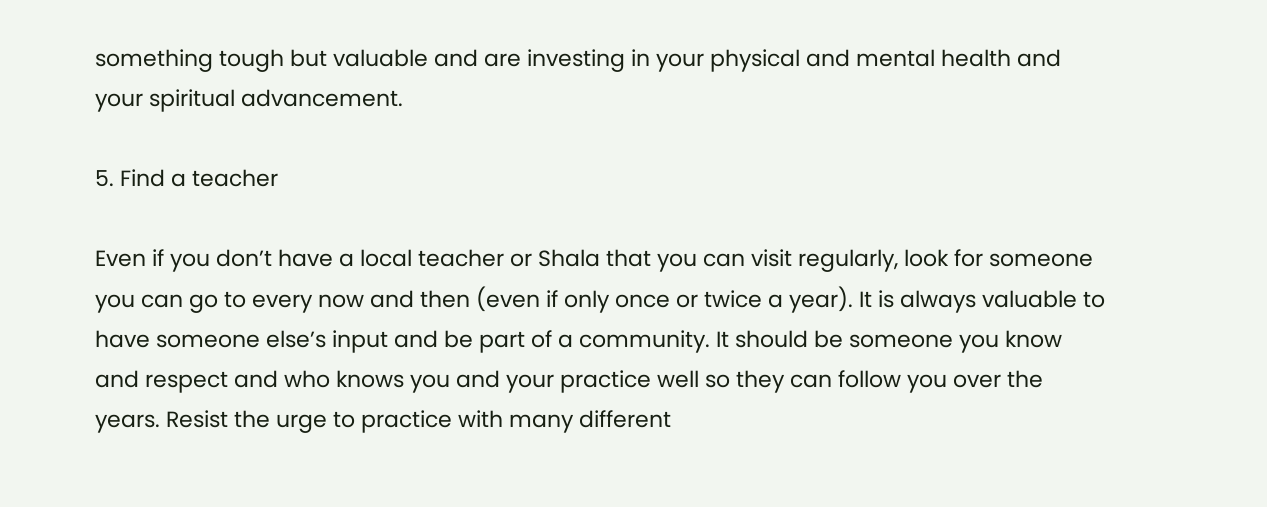something tough but valuable and are investing in your physical and mental health and your spiritual advancement.

5. Find a teacher

Even if you don’t have a local teacher or Shala that you can visit regularly, look for someone you can go to every now and then (even if only once or twice a year). It is always valuable to have someone else’s input and be part of a community. It should be someone you know and respect and who knows you and your practice well so they can follow you over the years. Resist the urge to practice with many different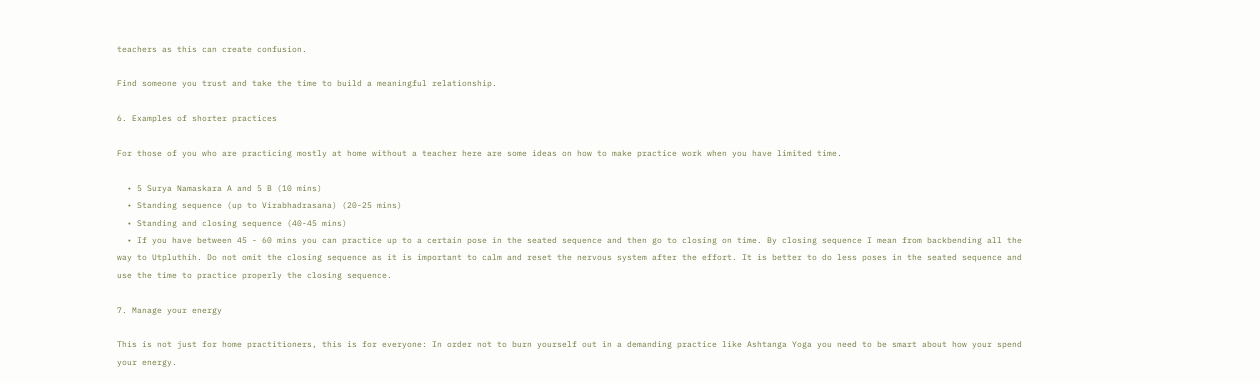teachers as this can create confusion.

Find someone you trust and take the time to build a meaningful relationship.

6. Examples of shorter practices

For those of you who are practicing mostly at home without a teacher here are some ideas on how to make practice work when you have limited time.

  • 5 Surya Namaskara A and 5 B (10 mins)
  • Standing sequence (up to Virabhadrasana) (20-25 mins)
  • Standing and closing sequence (40-45 mins)
  • If you have between 45 - 60 mins you can practice up to a certain pose in the seated sequence and then go to closing on time. By closing sequence I mean from backbending all the way to Utpluthih. Do not omit the closing sequence as it is important to calm and reset the nervous system after the effort. It is better to do less poses in the seated sequence and use the time to practice properly the closing sequence.

7. Manage your energy

This is not just for home practitioners, this is for everyone: In order not to burn yourself out in a demanding practice like Ashtanga Yoga you need to be smart about how your spend your energy.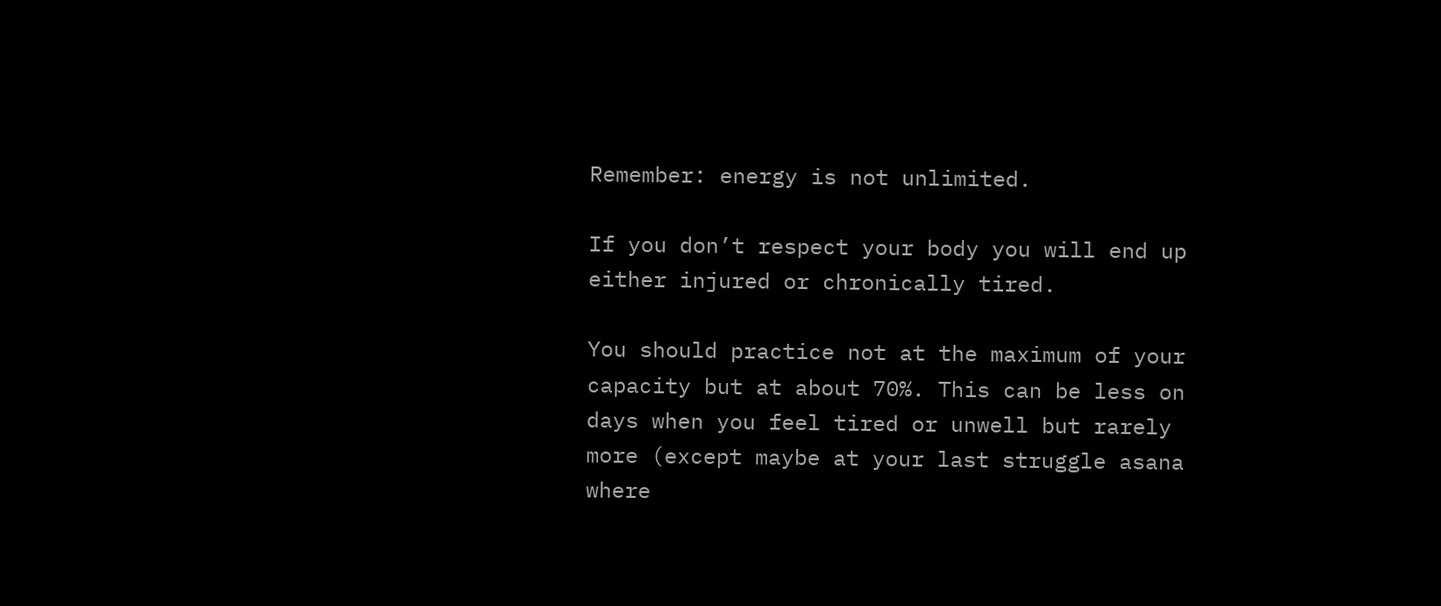Remember: energy is not unlimited.

If you don’t respect your body you will end up either injured or chronically tired.

You should practice not at the maximum of your capacity but at about 70%. This can be less on days when you feel tired or unwell but rarely more (except maybe at your last struggle asana where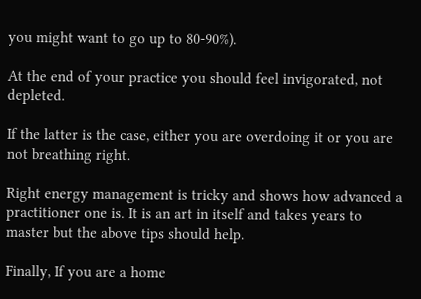you might want to go up to 80-90%).

At the end of your practice you should feel invigorated, not depleted.

If the latter is the case, either you are overdoing it or you are not breathing right.

Right energy management is tricky and shows how advanced a practitioner one is. It is an art in itself and takes years to master but the above tips should help.

Finally, If you are a home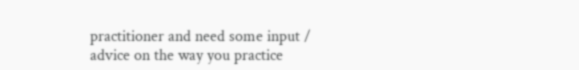practitioner and need some input / advice on the way you practice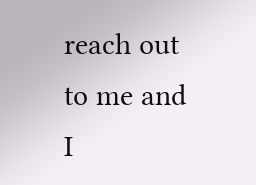reach out to me and I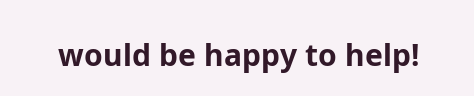would be happy to help!